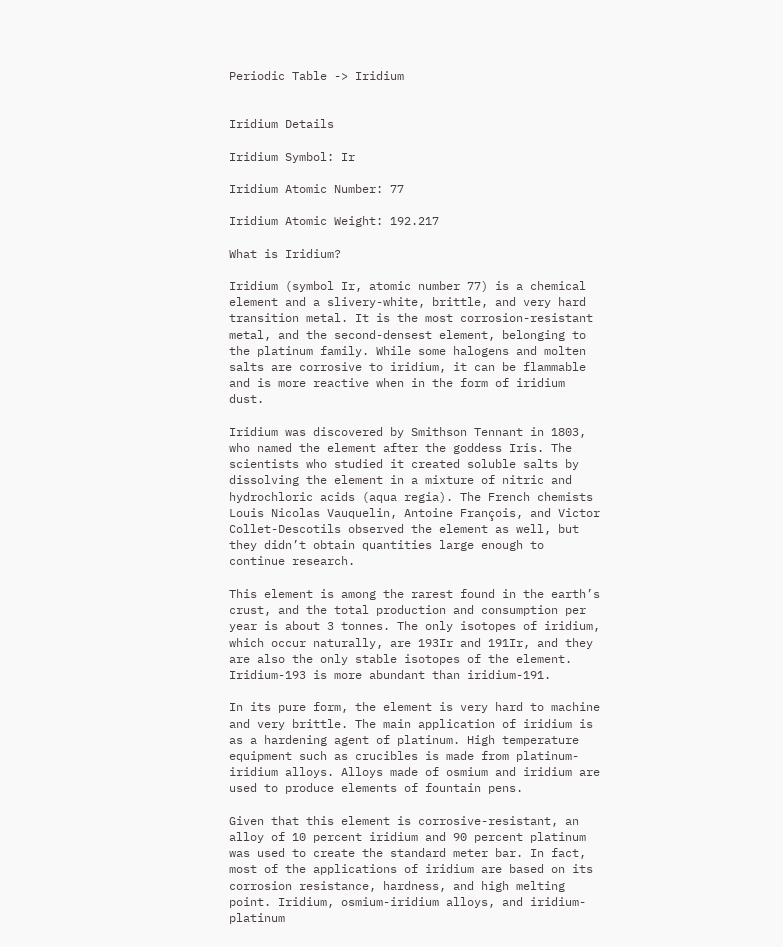Periodic Table -> Iridium


Iridium Details

Iridium Symbol: Ir

Iridium Atomic Number: 77

Iridium Atomic Weight: 192.217

What is Iridium?

Iridium (symbol Ir, atomic number 77) is a chemical element and a slivery-white, brittle, and very hard transition metal. It is the most corrosion-resistant metal, and the second-densest element, belonging to the platinum family. While some halogens and molten salts are corrosive to iridium, it can be flammable and is more reactive when in the form of iridium dust.

Iridium was discovered by Smithson Tennant in 1803, who named the element after the goddess Iris. The scientists who studied it created soluble salts by dissolving the element in a mixture of nitric and hydrochloric acids (aqua regia). The French chemists Louis Nicolas Vauquelin, Antoine François, and Victor Collet-Descotils observed the element as well, but they didn’t obtain quantities large enough to continue research.

This element is among the rarest found in the earth’s crust, and the total production and consumption per year is about 3 tonnes. The only isotopes of iridium, which occur naturally, are 193Ir and 191Ir, and they are also the only stable isotopes of the element. Iridium-193 is more abundant than iridium-191.

In its pure form, the element is very hard to machine and very brittle. The main application of iridium is as a hardening agent of platinum. High temperature equipment such as crucibles is made from platinum-iridium alloys. Alloys made of osmium and iridium are used to produce elements of fountain pens.

Given that this element is corrosive-resistant, an alloy of 10 percent iridium and 90 percent platinum was used to create the standard meter bar. In fact, most of the applications of iridium are based on its corrosion resistance, hardness, and high melting point. Iridium, osmium-iridium alloys, and iridium-platinum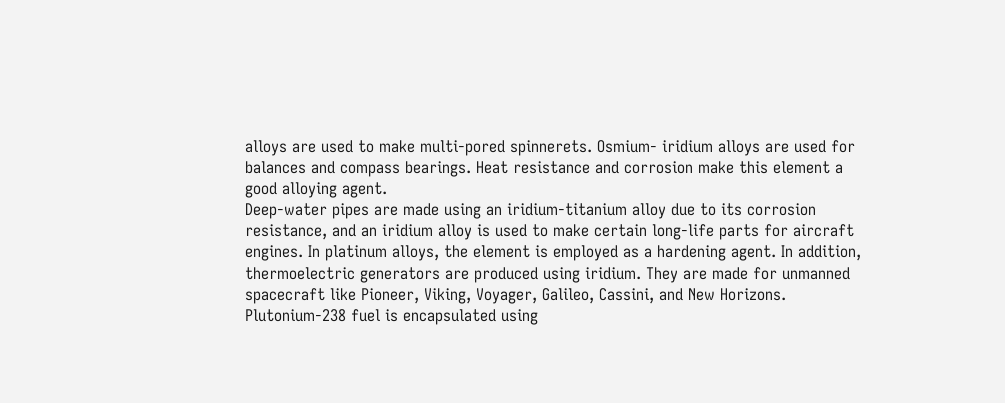alloys are used to make multi-pored spinnerets. Osmium- iridium alloys are used for balances and compass bearings. Heat resistance and corrosion make this element a good alloying agent.
Deep-water pipes are made using an iridium-titanium alloy due to its corrosion resistance, and an iridium alloy is used to make certain long-life parts for aircraft engines. In platinum alloys, the element is employed as a hardening agent. In addition, thermoelectric generators are produced using iridium. They are made for unmanned spacecraft like Pioneer, Viking, Voyager, Galileo, Cassini, and New Horizons. Plutonium-238 fuel is encapsulated using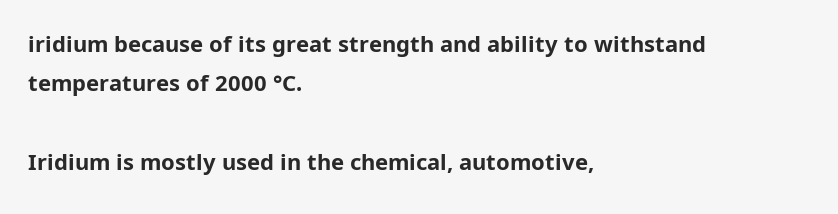iridium because of its great strength and ability to withstand temperatures of 2000 °C.

Iridium is mostly used in the chemical, automotive,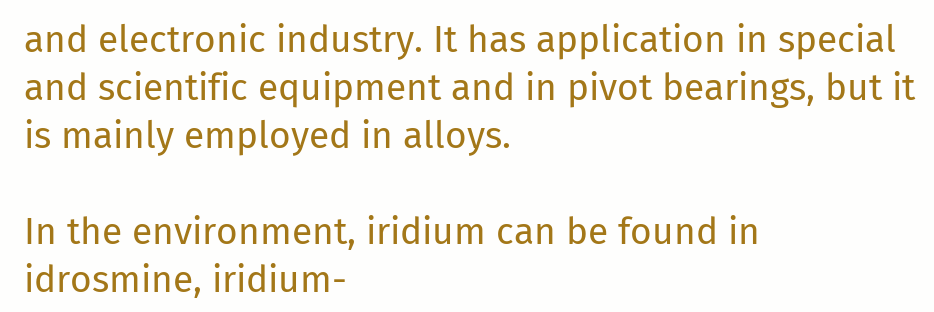and electronic industry. It has application in special and scientific equipment and in pivot bearings, but it is mainly employed in alloys.

In the environment, iridium can be found in idrosmine, iridium-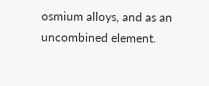osmium alloys, and as an uncombined element.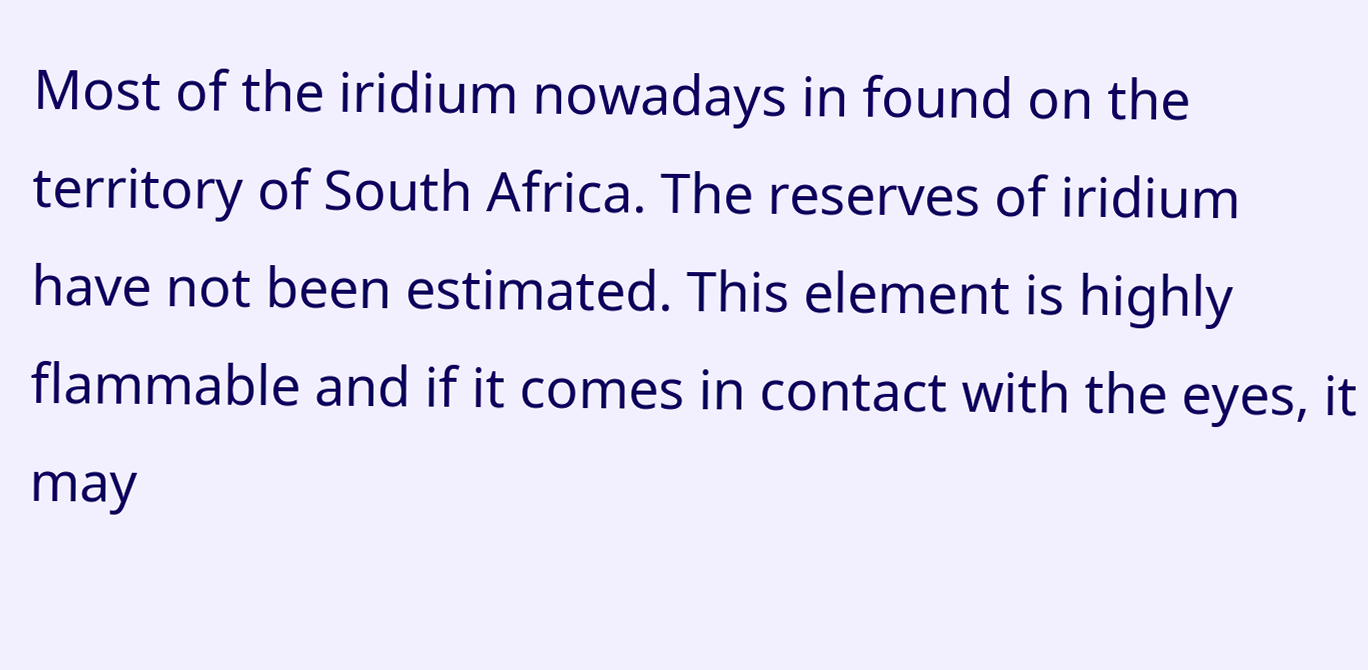Most of the iridium nowadays in found on the territory of South Africa. The reserves of iridium have not been estimated. This element is highly flammable and if it comes in contact with the eyes, it may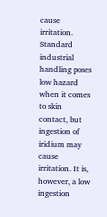cause irritation. Standard industrial handling poses low hazard when it comes to skin contact, but ingestion of iridium may cause irritation. It is, however, a low ingestion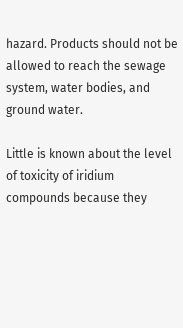hazard. Products should not be allowed to reach the sewage system, water bodies, and ground water.

Little is known about the level of toxicity of iridium compounds because they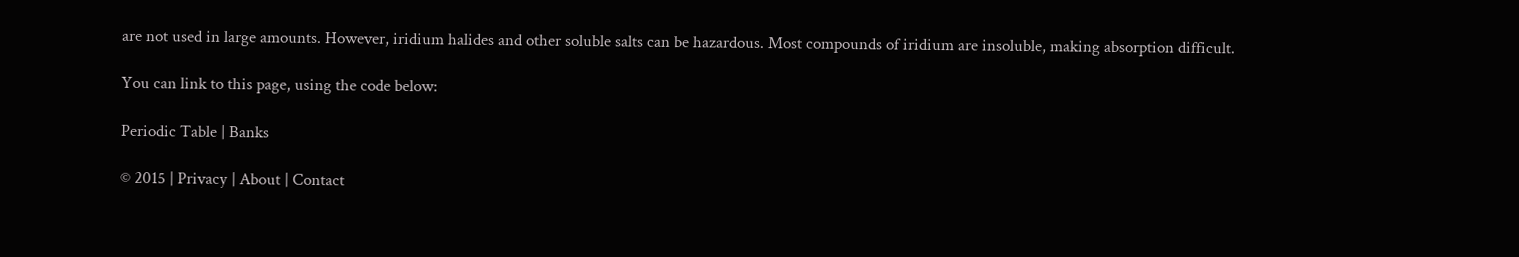are not used in large amounts. However, iridium halides and other soluble salts can be hazardous. Most compounds of iridium are insoluble, making absorption difficult.

You can link to this page, using the code below:

Periodic Table | Banks

© 2015 | Privacy | About | Contact